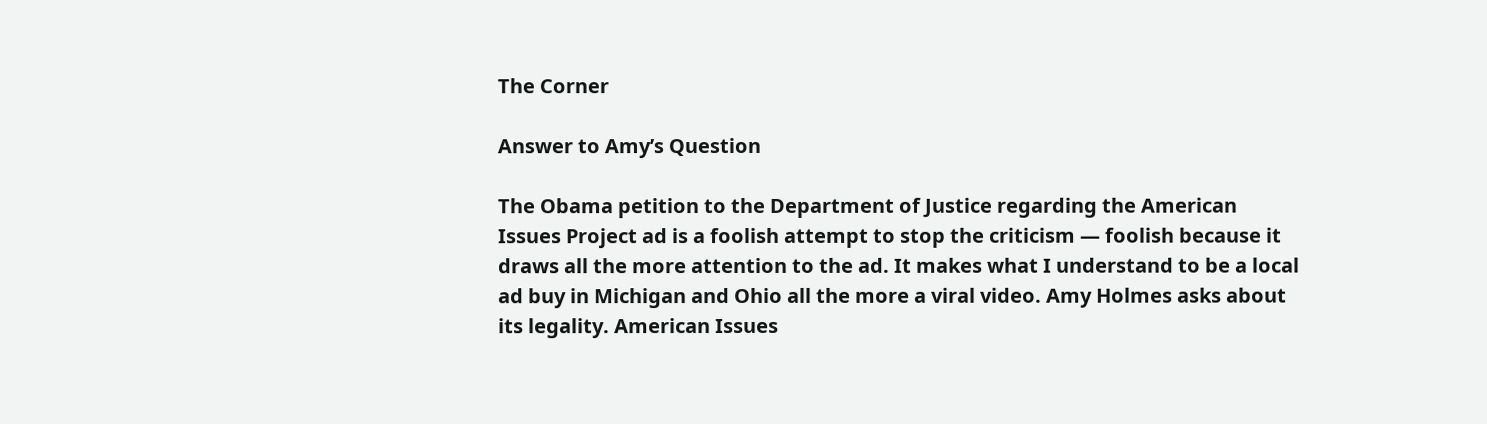The Corner

Answer to Amy’s Question

The Obama petition to the Department of Justice regarding the American Issues Project ad is a foolish attempt to stop the criticism — foolish because it draws all the more attention to the ad. It makes what I understand to be a local ad buy in Michigan and Ohio all the more a viral video. Amy Holmes asks about its legality. American Issues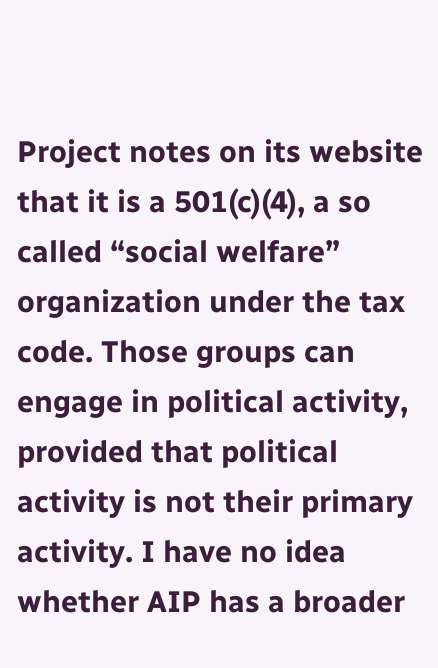Project notes on its website that it is a 501(c)(4), a so called “social welfare” organization under the tax code. Those groups can engage in political activity, provided that political activity is not their primary activity. I have no idea whether AIP has a broader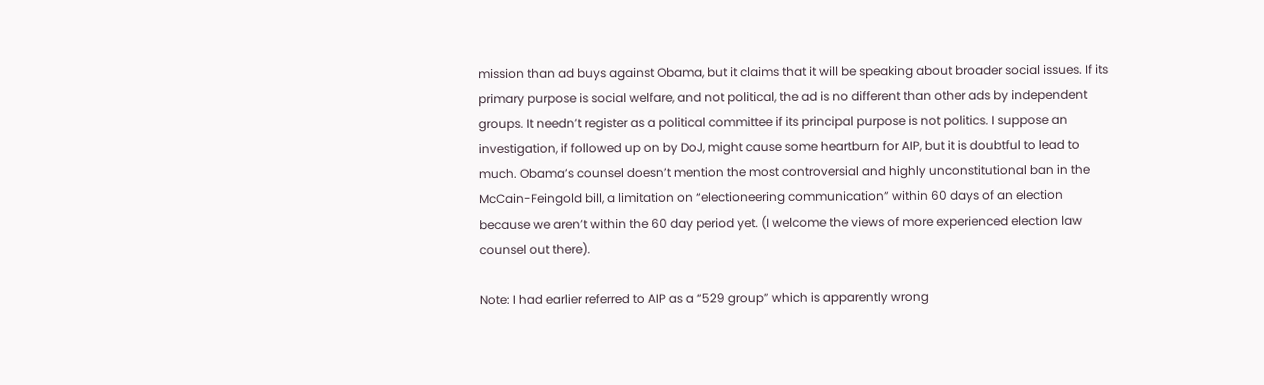mission than ad buys against Obama, but it claims that it will be speaking about broader social issues. If its primary purpose is social welfare, and not political, the ad is no different than other ads by independent groups. It needn’t register as a political committee if its principal purpose is not politics. I suppose an investigation, if followed up on by DoJ, might cause some heartburn for AIP, but it is doubtful to lead to much. Obama’s counsel doesn’t mention the most controversial and highly unconstitutional ban in the McCain-Feingold bill, a limitation on “electioneering communication” within 60 days of an election because we aren’t within the 60 day period yet. (I welcome the views of more experienced election law counsel out there).

Note: I had earlier referred to AIP as a “529 group” which is apparently wrong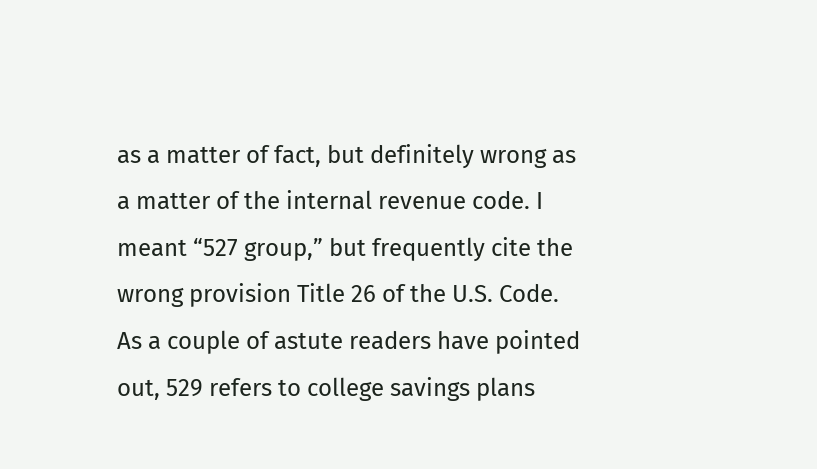as a matter of fact, but definitely wrong as a matter of the internal revenue code. I meant “527 group,” but frequently cite the wrong provision Title 26 of the U.S. Code. As a couple of astute readers have pointed out, 529 refers to college savings plans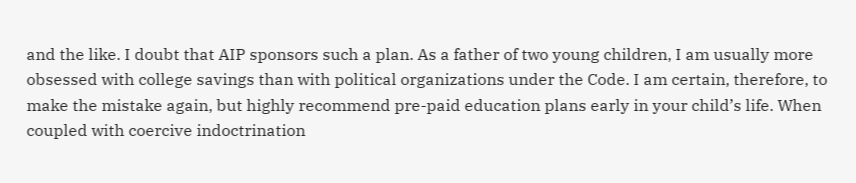and the like. I doubt that AIP sponsors such a plan. As a father of two young children, I am usually more obsessed with college savings than with political organizations under the Code. I am certain, therefore, to make the mistake again, but highly recommend pre-paid education plans early in your child’s life. When coupled with coercive indoctrination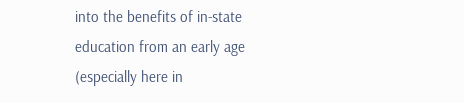into the benefits of in-state education from an early age (especially here in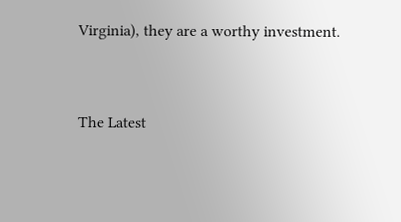Virginia), they are a worthy investment.


The Latest